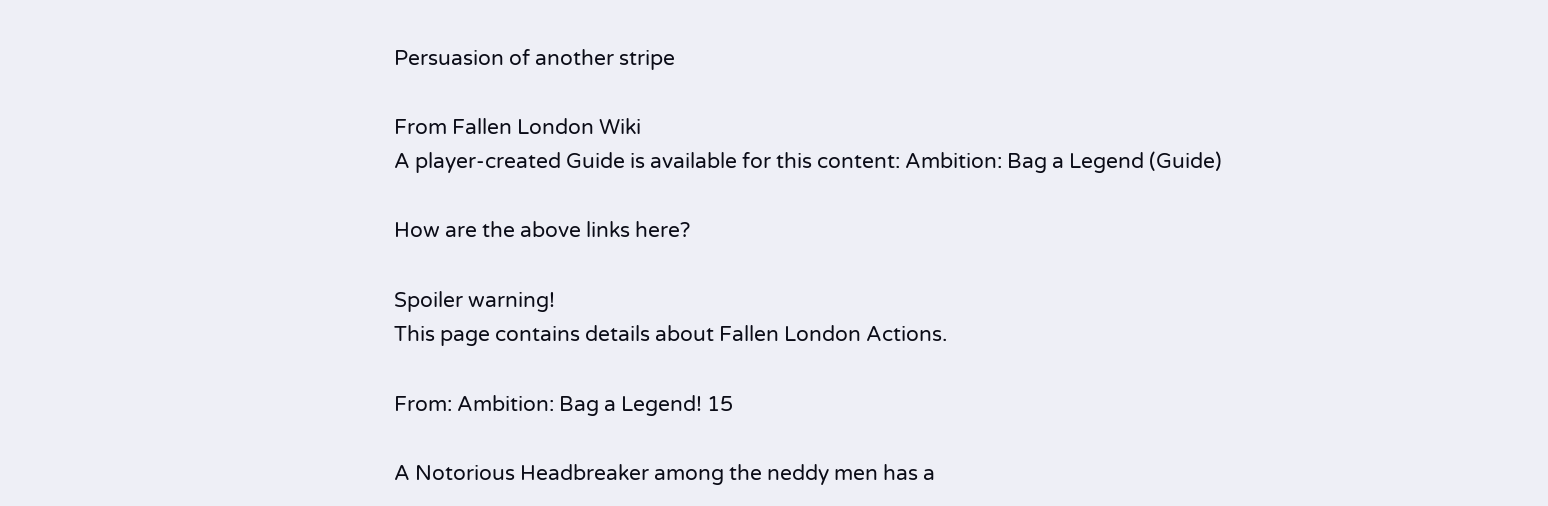Persuasion of another stripe

From Fallen London Wiki
A player-created Guide is available for this content: Ambition: Bag a Legend (Guide)

How are the above links here?

Spoiler warning!
This page contains details about Fallen London Actions.

From: Ambition: Bag a Legend! 15

A Notorious Headbreaker among the neddy men has a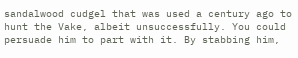sandalwood cudgel that was used a century ago to hunt the Vake, albeit unsuccessfully. You could persuade him to part with it. By stabbing him,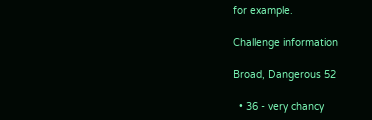for example.

Challenge information

Broad, Dangerous 52

  • 36 - very chancy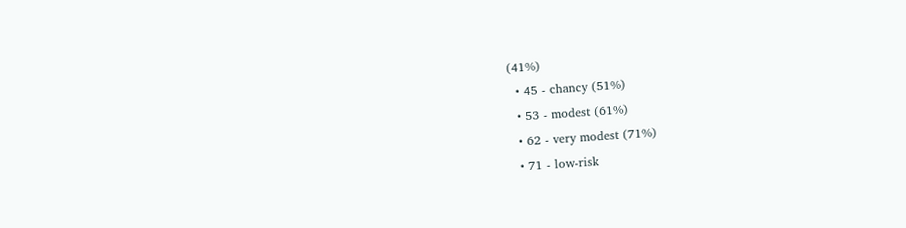(41%)
  • 45 - chancy (51%)
  • 53 - modest (61%)
  • 62 - very modest (71%)
  • 71 - low-risk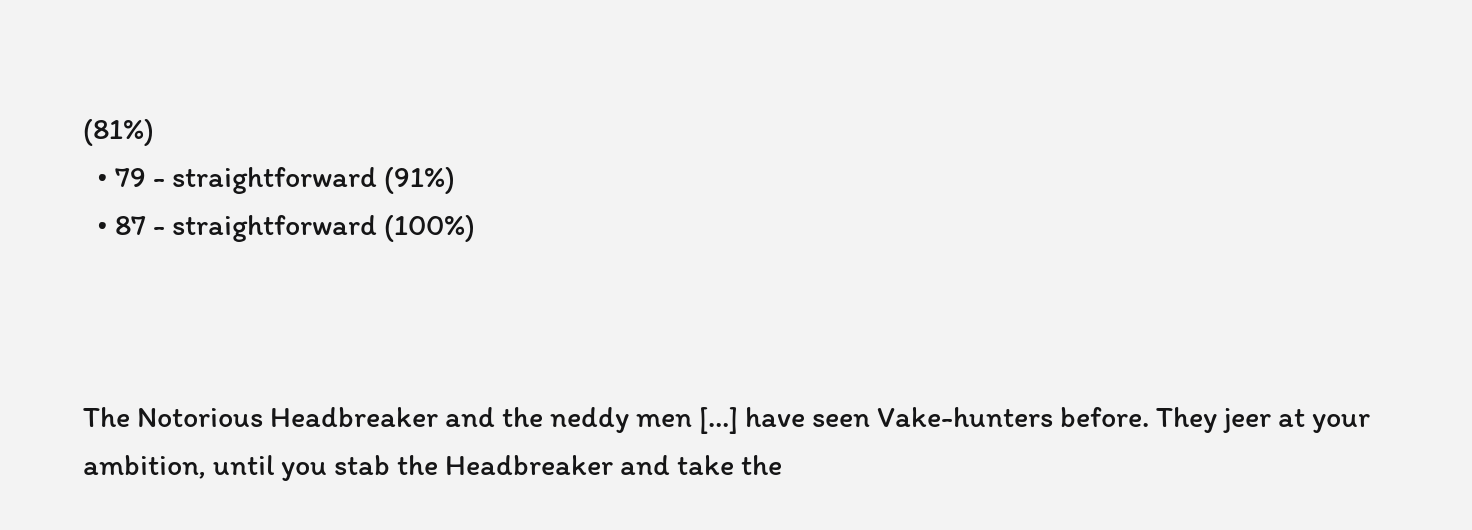(81%)
  • 79 - straightforward (91%)
  • 87 - straightforward (100%)



The Notorious Headbreaker and the neddy men […] have seen Vake-hunters before. They jeer at your ambition, until you stab the Headbreaker and take the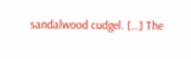sandalwood cudgel. […] The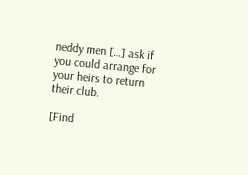neddy men […] ask if you could arrange for your heirs to return their club.

[Find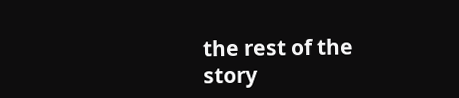the rest of the story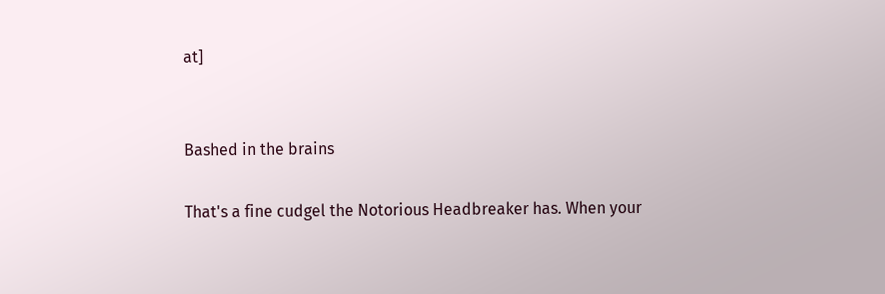at]


Bashed in the brains

That's a fine cudgel the Notorious Headbreaker has. When your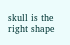skull is the right shape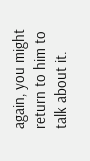again, you might return to him to talk about it.